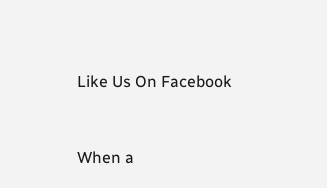Like Us On Facebook


When a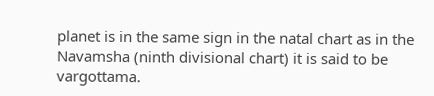planet is in the same sign in the natal chart as in the Navamsha (ninth divisional chart) it is said to be vargottama.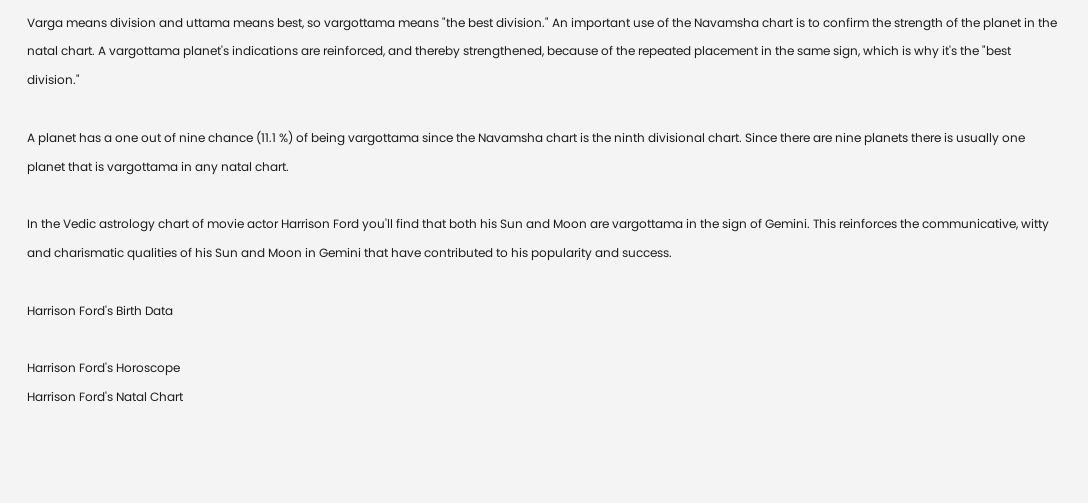Varga means division and uttama means best, so vargottama means "the best division." An important use of the Navamsha chart is to confirm the strength of the planet in the natal chart. A vargottama planet's indications are reinforced, and thereby strengthened, because of the repeated placement in the same sign, which is why it's the "best division."

A planet has a one out of nine chance (11.1 %) of being vargottama since the Navamsha chart is the ninth divisional chart. Since there are nine planets there is usually one planet that is vargottama in any natal chart.

In the Vedic astrology chart of movie actor Harrison Ford you'll find that both his Sun and Moon are vargottama in the sign of Gemini. This reinforces the communicative, witty and charismatic qualities of his Sun and Moon in Gemini that have contributed to his popularity and success.

Harrison Ford's Birth Data

Harrison Ford's Horoscope
Harrison Ford's Natal Chart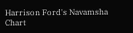Harrison Ford's Navamsha Chart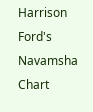Harrison Ford's Navamsha Chart